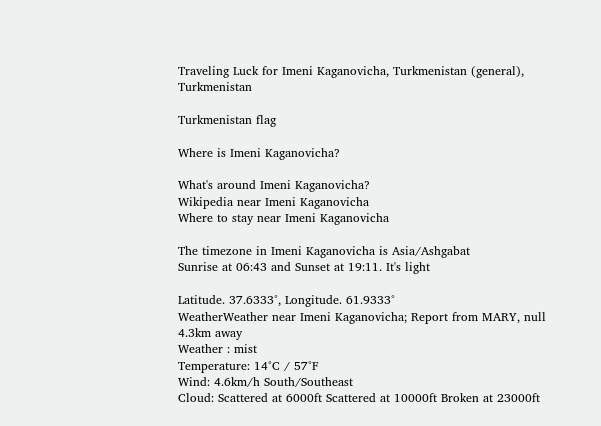Traveling Luck for Imeni Kaganovicha, Turkmenistan (general), Turkmenistan

Turkmenistan flag

Where is Imeni Kaganovicha?

What's around Imeni Kaganovicha?
Wikipedia near Imeni Kaganovicha
Where to stay near Imeni Kaganovicha

The timezone in Imeni Kaganovicha is Asia/Ashgabat
Sunrise at 06:43 and Sunset at 19:11. It's light

Latitude. 37.6333°, Longitude. 61.9333°
WeatherWeather near Imeni Kaganovicha; Report from MARY, null 4.3km away
Weather : mist
Temperature: 14°C / 57°F
Wind: 4.6km/h South/Southeast
Cloud: Scattered at 6000ft Scattered at 10000ft Broken at 23000ft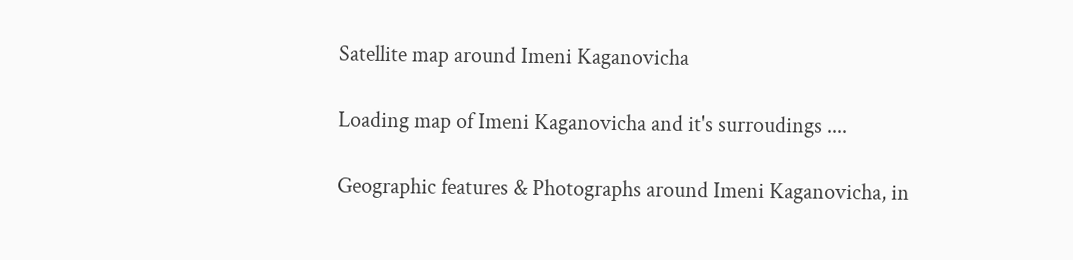Satellite map around Imeni Kaganovicha

Loading map of Imeni Kaganovicha and it's surroudings ....

Geographic features & Photographs around Imeni Kaganovicha, in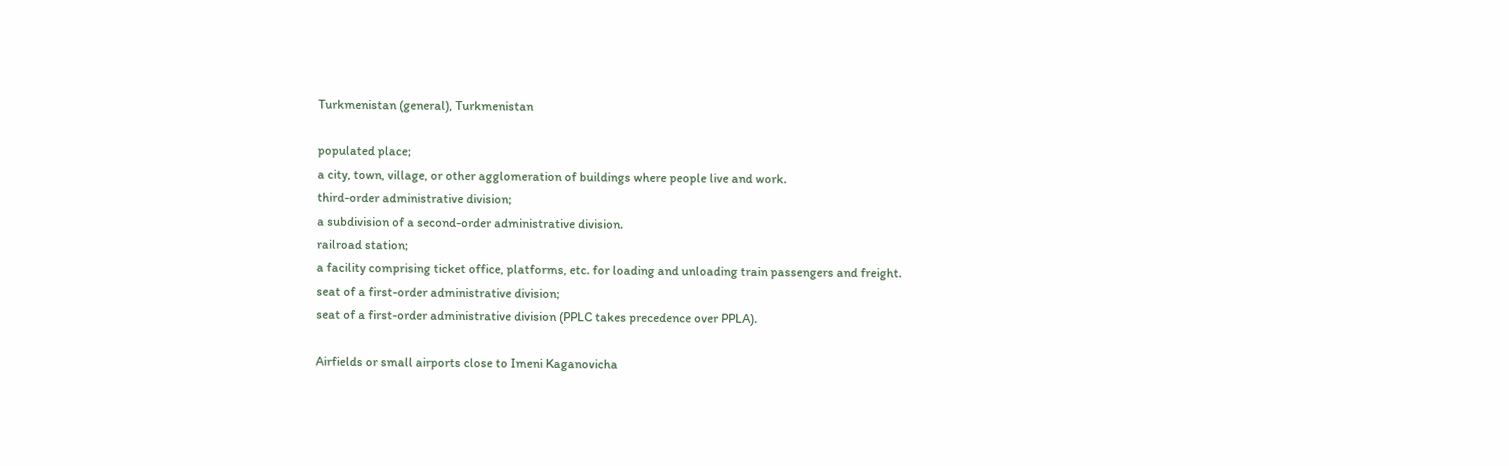Turkmenistan (general), Turkmenistan

populated place;
a city, town, village, or other agglomeration of buildings where people live and work.
third-order administrative division;
a subdivision of a second-order administrative division.
railroad station;
a facility comprising ticket office, platforms, etc. for loading and unloading train passengers and freight.
seat of a first-order administrative division;
seat of a first-order administrative division (PPLC takes precedence over PPLA).

Airfields or small airports close to Imeni Kaganovicha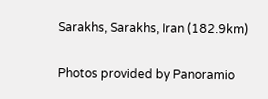Sarakhs, Sarakhs, Iran (182.9km)

Photos provided by Panoramio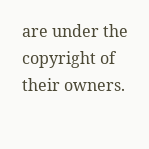are under the copyright of their owners.